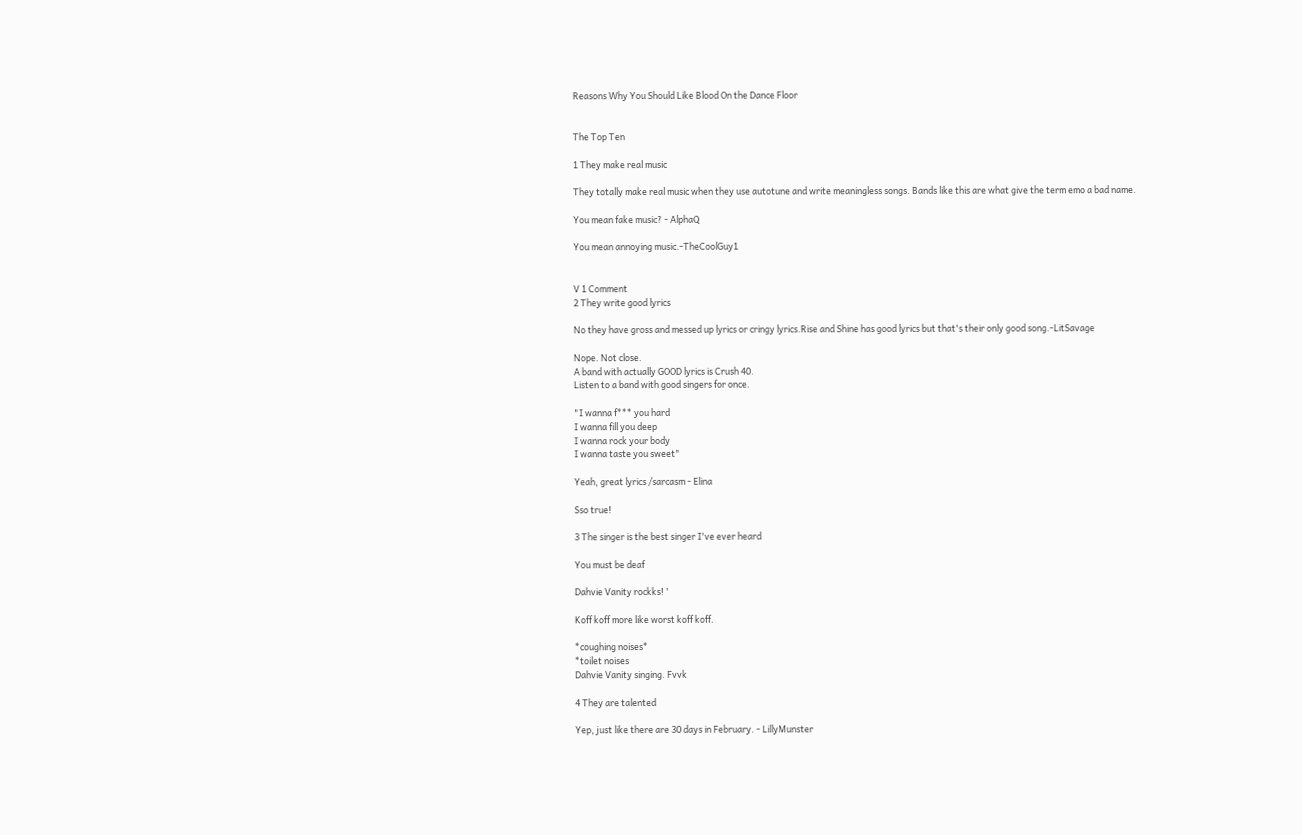Reasons Why You Should Like Blood On the Dance Floor


The Top Ten

1 They make real music

They totally make real music when they use autotune and write meaningless songs. Bands like this are what give the term emo a bad name.

You mean fake music? - AlphaQ

You mean annoying music.-TheCoolGuy1


V 1 Comment
2 They write good lyrics

No they have gross and messed up lyrics or cringy lyrics.Rise and Shine has good lyrics but that's their only good song.-LitSavage

Nope. Not close.
A band with actually GOOD lyrics is Crush 40.
Listen to a band with good singers for once.

"I wanna f*** you hard
I wanna fill you deep
I wanna rock your body
I wanna taste you sweet"

Yeah, great lyrics /sarcasm - Elina

Sso true!

3 The singer is the best singer I've ever heard

You must be deaf

Dahvie Vanity rockks! '

Koff koff more like worst koff koff.

*coughing noises*
*toilet noises
Dahvie Vanity singing. Fvvk

4 They are talented

Yep, just like there are 30 days in February. - LillyMunster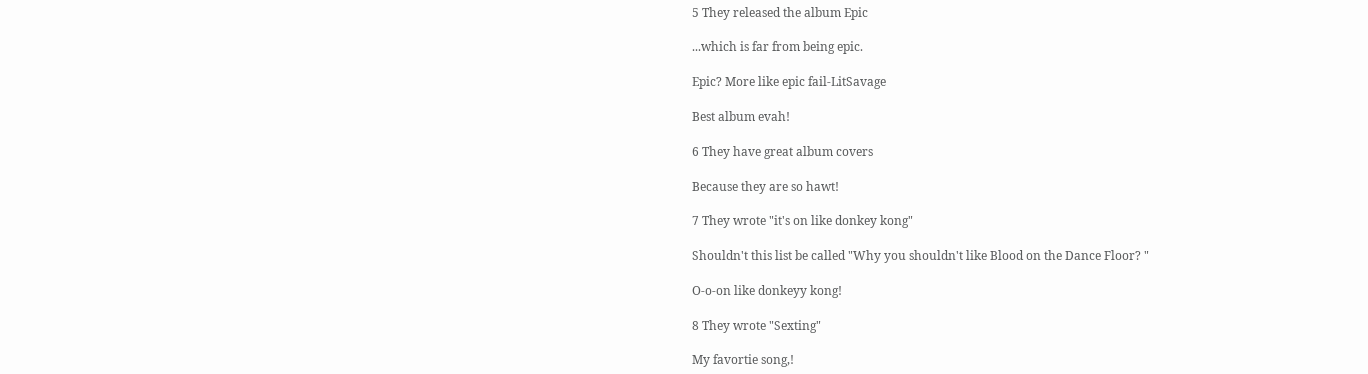5 They released the album Epic

...which is far from being epic.

Epic? More like epic fail-LitSavage

Best album evah!

6 They have great album covers

Because they are so hawt!

7 They wrote "it's on like donkey kong"

Shouldn't this list be called "Why you shouldn't like Blood on the Dance Floor? "

O-o-on like donkeyy kong!

8 They wrote "Sexting"

My favortie song,!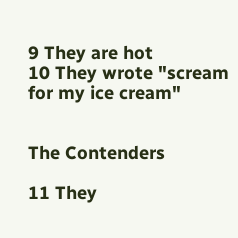9 They are hot
10 They wrote "scream for my ice cream"


The Contenders

11 They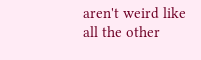aren't weird like all the other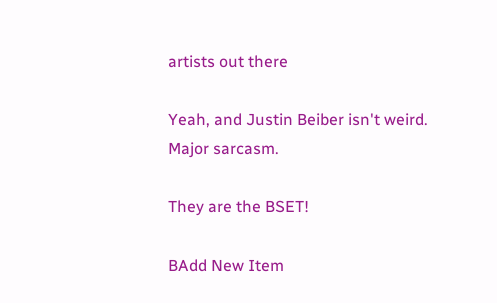artists out there

Yeah, and Justin Beiber isn't weird.
Major sarcasm.

They are the BSET!

BAdd New Item